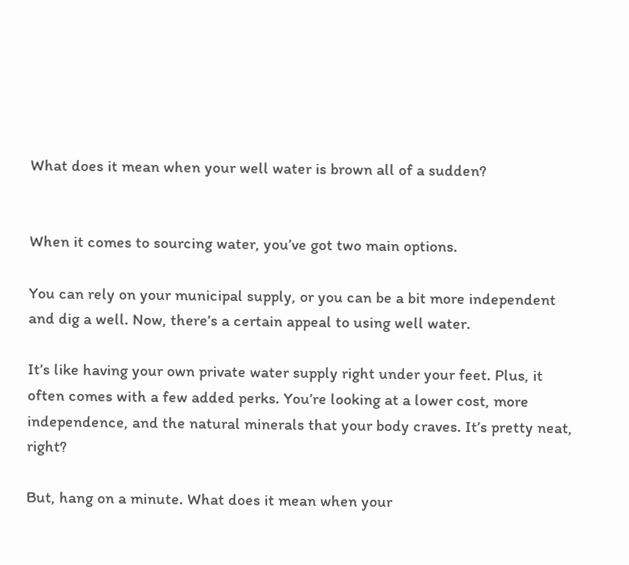What does it mean when your well water is brown all of a sudden?


When it comes to sourcing water, you’ve got two main options.

You can rely on your municipal supply, or you can be a bit more independent and dig a well. Now, there’s a certain appeal to using well water.

It’s like having your own private water supply right under your feet. Plus, it often comes with a few added perks. You’re looking at a lower cost, more independence, and the natural minerals that your body craves. It’s pretty neat, right?

But, hang on a minute. What does it mean when your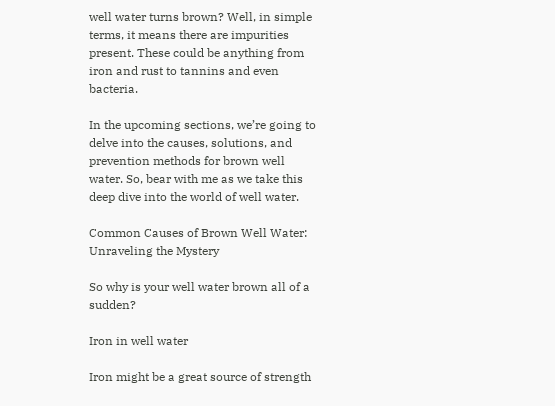well water turns brown? Well, in simple terms, it means there are impurities present. These could be anything from iron and rust to tannins and even bacteria.

In the upcoming sections, we’re going to delve into the causes, solutions, and prevention methods for brown well water. So, bear with me as we take this deep dive into the world of well water.

Common Causes of Brown Well Water: Unraveling the Mystery

So why is your well water brown all of a sudden?

Iron in well water

Iron might be a great source of strength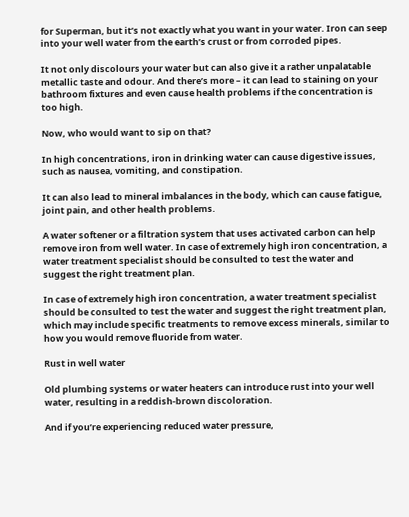for Superman, but it’s not exactly what you want in your water. Iron can seep into your well water from the earth’s crust or from corroded pipes.

It not only discolours your water but can also give it a rather unpalatable metallic taste and odour. And there’s more – it can lead to staining on your bathroom fixtures and even cause health problems if the concentration is too high.

Now, who would want to sip on that?

In high concentrations, iron in drinking water can cause digestive issues, such as nausea, vomiting, and constipation.

It can also lead to mineral imbalances in the body, which can cause fatigue, joint pain, and other health problems.

A water softener or a filtration system that uses activated carbon can help remove iron from well water. In case of extremely high iron concentration, a water treatment specialist should be consulted to test the water and suggest the right treatment plan.

In case of extremely high iron concentration, a water treatment specialist should be consulted to test the water and suggest the right treatment plan, which may include specific treatments to remove excess minerals, similar to how you would remove fluoride from water.

Rust in well water

Old plumbing systems or water heaters can introduce rust into your well water, resulting in a reddish-brown discoloration.

And if you’re experiencing reduced water pressure,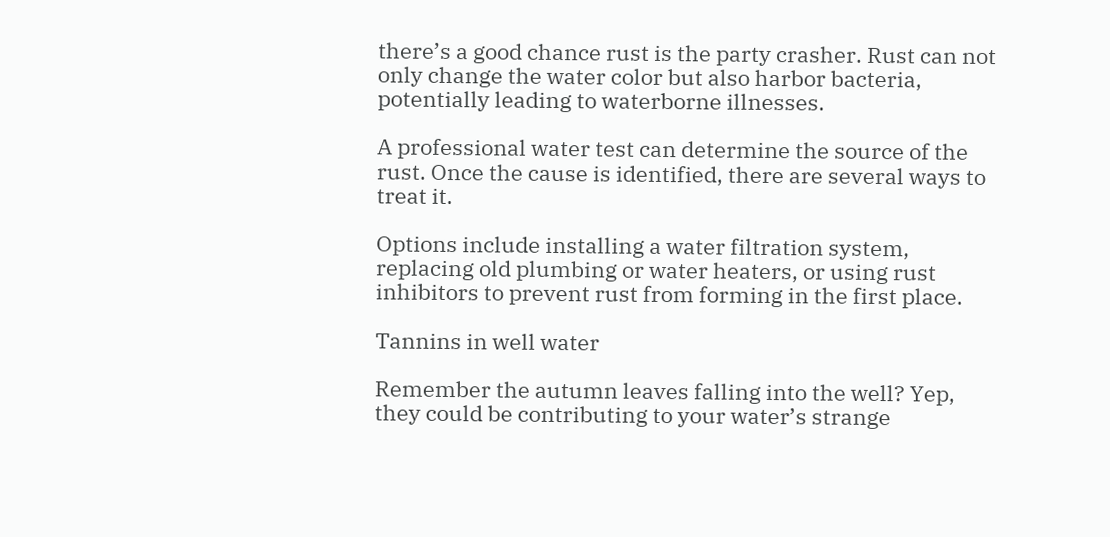there’s a good chance rust is the party crasher. Rust can not only change the water color but also harbor bacteria, potentially leading to waterborne illnesses.

A professional water test can determine the source of the rust. Once the cause is identified, there are several ways to treat it.

Options include installing a water filtration system, replacing old plumbing or water heaters, or using rust inhibitors to prevent rust from forming in the first place.

Tannins in well water

Remember the autumn leaves falling into the well? Yep, they could be contributing to your water’s strange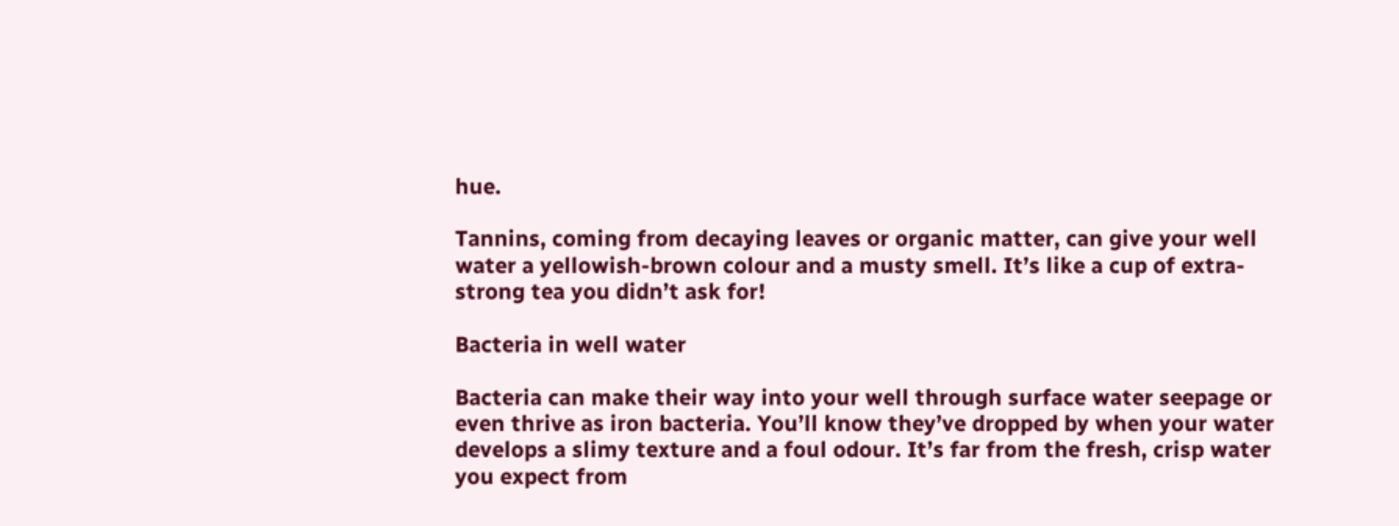hue.

Tannins, coming from decaying leaves or organic matter, can give your well water a yellowish-brown colour and a musty smell. It’s like a cup of extra-strong tea you didn’t ask for!

Bacteria in well water

Bacteria can make their way into your well through surface water seepage or even thrive as iron bacteria. You’ll know they’ve dropped by when your water develops a slimy texture and a foul odour. It’s far from the fresh, crisp water you expect from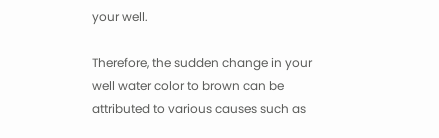your well.

Therefore, the sudden change in your well water color to brown can be attributed to various causes such as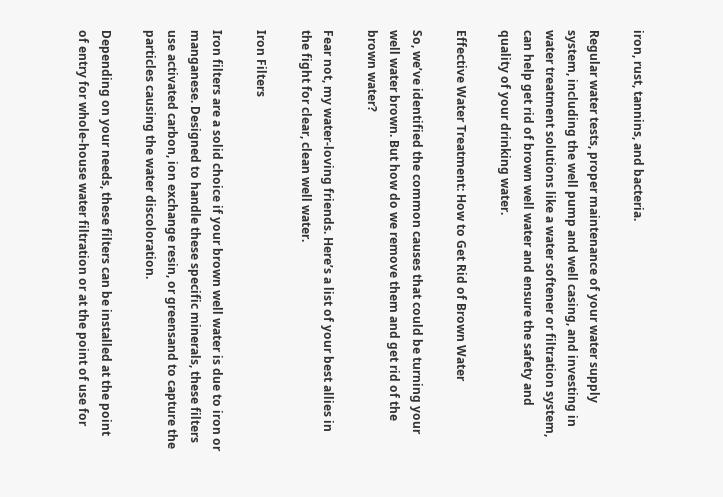iron, rust, tannins, and bacteria.

Regular water tests, proper maintenance of your water supply system, including the well pump and well casing, and investing in water treatment solutions like a water softener or filtration system, can help get rid of brown well water and ensure the safety and quality of your drinking water.

Effective Water Treatment: How to Get Rid of Brown Water

So, we’ve identified the common causes that could be turning your well water brown. But how do we remove them and get rid of the brown water?

Fear not, my water-loving friends. Here’s a list of your best allies in the fight for clear, clean well water.

Iron Filters

Iron filters are a solid choice if your brown well water is due to iron or manganese. Designed to handle these specific minerals, these filters use activated carbon, ion exchange resin, or greensand to capture the particles causing the water discoloration.

Depending on your needs, these filters can be installed at the point of entry for whole-house water filtration or at the point of use for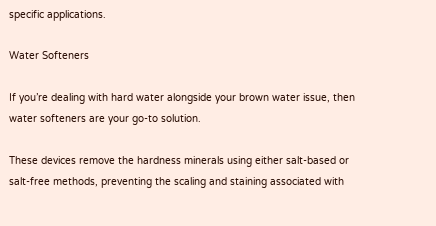specific applications.

Water Softeners

If you’re dealing with hard water alongside your brown water issue, then water softeners are your go-to solution.

These devices remove the hardness minerals using either salt-based or salt-free methods, preventing the scaling and staining associated with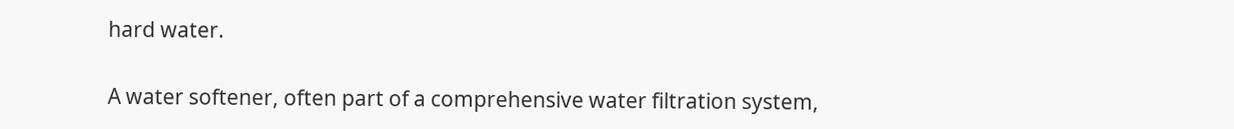hard water.

A water softener, often part of a comprehensive water filtration system,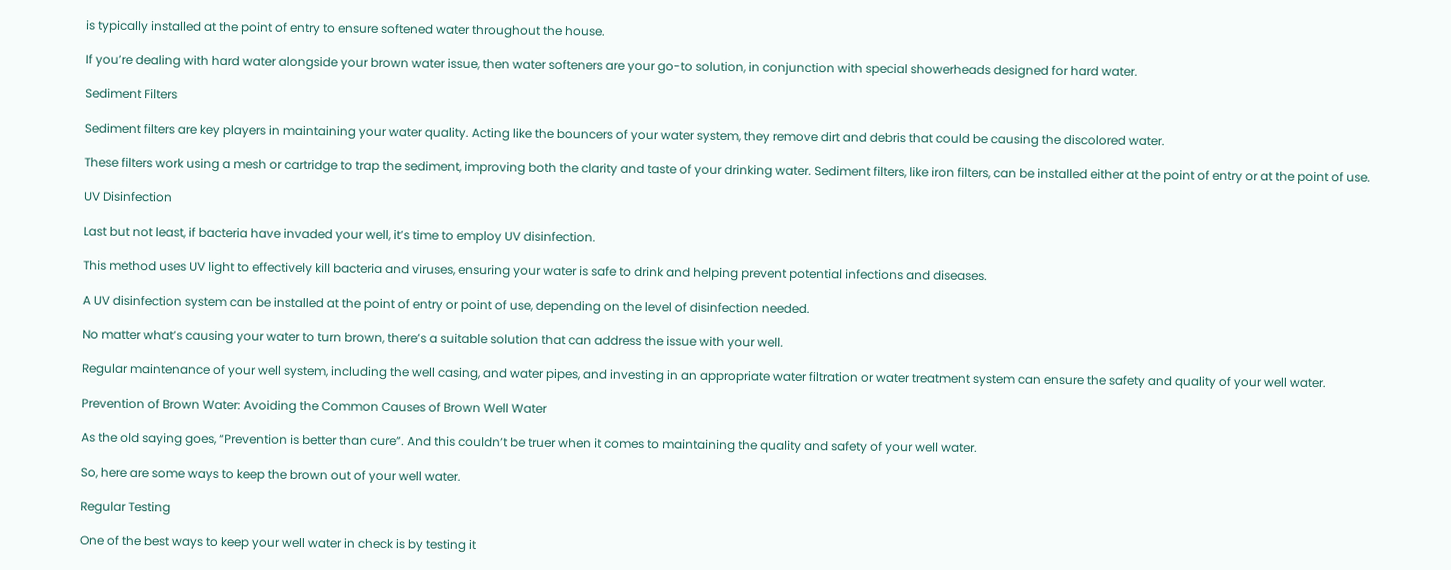is typically installed at the point of entry to ensure softened water throughout the house.

If you’re dealing with hard water alongside your brown water issue, then water softeners are your go-to solution, in conjunction with special showerheads designed for hard water.

Sediment Filters

Sediment filters are key players in maintaining your water quality. Acting like the bouncers of your water system, they remove dirt and debris that could be causing the discolored water.

These filters work using a mesh or cartridge to trap the sediment, improving both the clarity and taste of your drinking water. Sediment filters, like iron filters, can be installed either at the point of entry or at the point of use.

UV Disinfection

Last but not least, if bacteria have invaded your well, it’s time to employ UV disinfection.

This method uses UV light to effectively kill bacteria and viruses, ensuring your water is safe to drink and helping prevent potential infections and diseases.

A UV disinfection system can be installed at the point of entry or point of use, depending on the level of disinfection needed.

No matter what’s causing your water to turn brown, there’s a suitable solution that can address the issue with your well.

Regular maintenance of your well system, including the well casing, and water pipes, and investing in an appropriate water filtration or water treatment system can ensure the safety and quality of your well water.

Prevention of Brown Water: Avoiding the Common Causes of Brown Well Water

As the old saying goes, “Prevention is better than cure”. And this couldn’t be truer when it comes to maintaining the quality and safety of your well water.

So, here are some ways to keep the brown out of your well water.

Regular Testing

One of the best ways to keep your well water in check is by testing it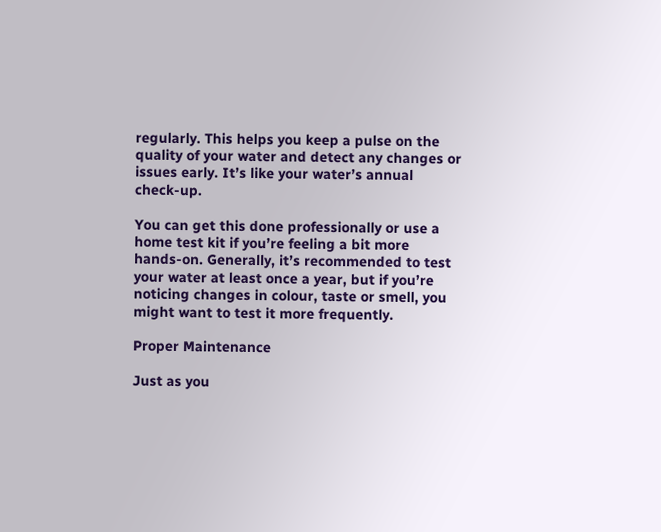regularly. This helps you keep a pulse on the quality of your water and detect any changes or issues early. It’s like your water’s annual check-up.

You can get this done professionally or use a home test kit if you’re feeling a bit more hands-on. Generally, it’s recommended to test your water at least once a year, but if you’re noticing changes in colour, taste or smell, you might want to test it more frequently.

Proper Maintenance

Just as you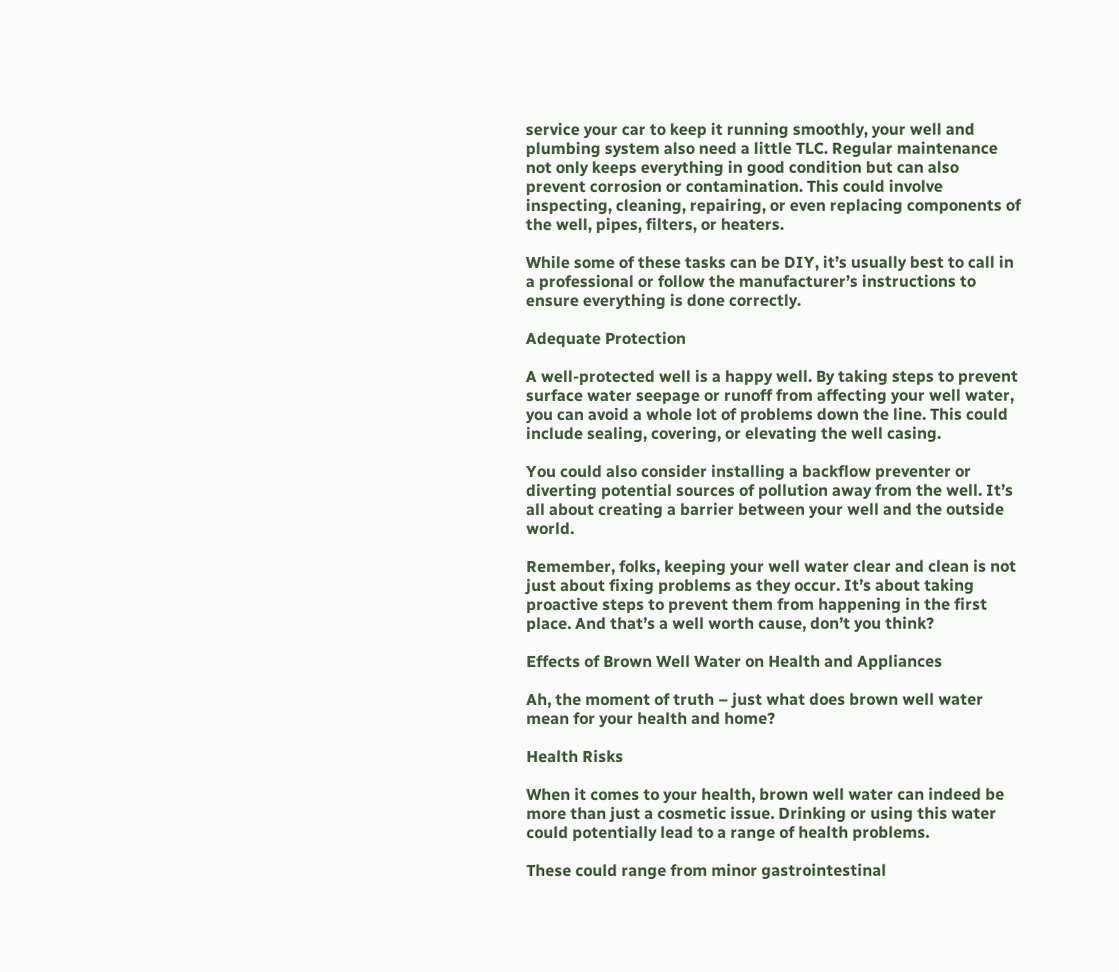service your car to keep it running smoothly, your well and plumbing system also need a little TLC. Regular maintenance not only keeps everything in good condition but can also prevent corrosion or contamination. This could involve inspecting, cleaning, repairing, or even replacing components of the well, pipes, filters, or heaters.

While some of these tasks can be DIY, it’s usually best to call in a professional or follow the manufacturer’s instructions to ensure everything is done correctly.

Adequate Protection

A well-protected well is a happy well. By taking steps to prevent surface water seepage or runoff from affecting your well water, you can avoid a whole lot of problems down the line. This could include sealing, covering, or elevating the well casing.

You could also consider installing a backflow preventer or diverting potential sources of pollution away from the well. It’s all about creating a barrier between your well and the outside world.

Remember, folks, keeping your well water clear and clean is not just about fixing problems as they occur. It’s about taking proactive steps to prevent them from happening in the first place. And that’s a well worth cause, don’t you think?

Effects of Brown Well Water on Health and Appliances

Ah, the moment of truth – just what does brown well water mean for your health and home?

Health Risks

When it comes to your health, brown well water can indeed be more than just a cosmetic issue. Drinking or using this water could potentially lead to a range of health problems.

These could range from minor gastrointestinal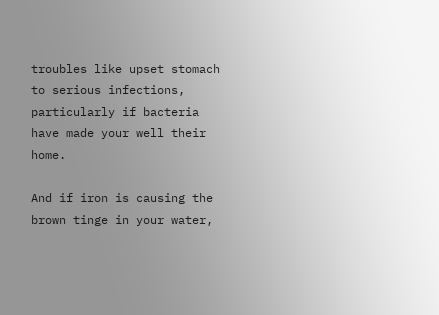troubles like upset stomach to serious infections, particularly if bacteria have made your well their home.

And if iron is causing the brown tinge in your water,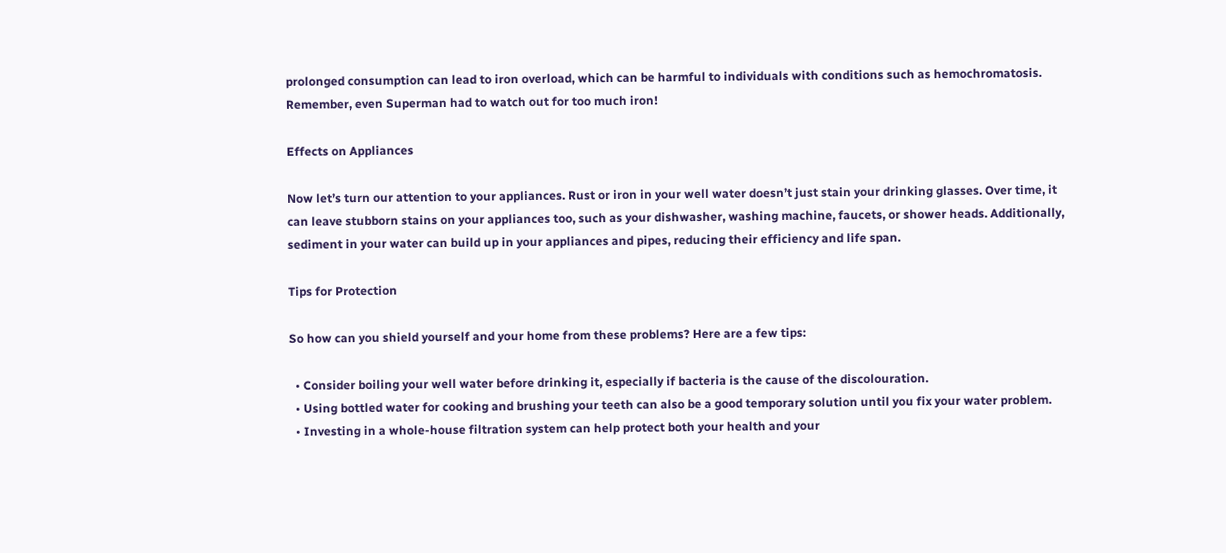prolonged consumption can lead to iron overload, which can be harmful to individuals with conditions such as hemochromatosis. Remember, even Superman had to watch out for too much iron!

Effects on Appliances

Now let’s turn our attention to your appliances. Rust or iron in your well water doesn’t just stain your drinking glasses. Over time, it can leave stubborn stains on your appliances too, such as your dishwasher, washing machine, faucets, or shower heads. Additionally, sediment in your water can build up in your appliances and pipes, reducing their efficiency and life span.

Tips for Protection

So how can you shield yourself and your home from these problems? Here are a few tips:

  • Consider boiling your well water before drinking it, especially if bacteria is the cause of the discolouration.
  • Using bottled water for cooking and brushing your teeth can also be a good temporary solution until you fix your water problem.
  • Investing in a whole-house filtration system can help protect both your health and your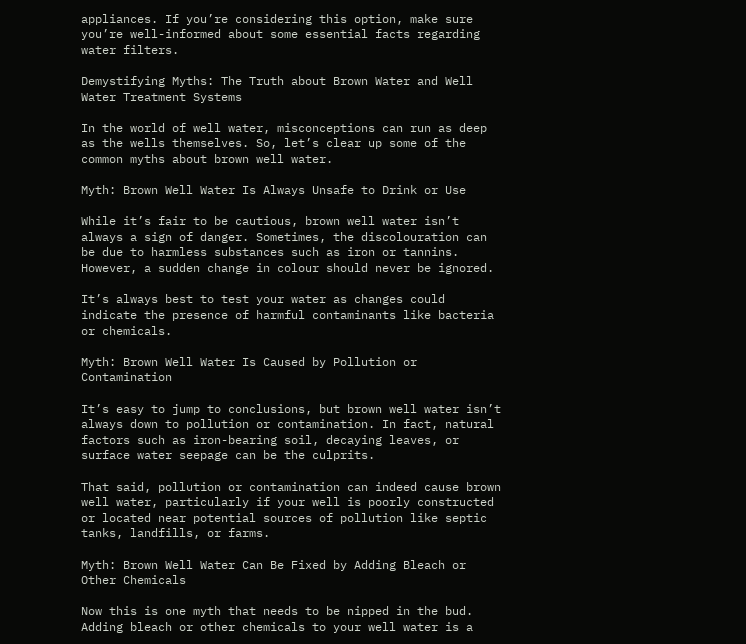appliances. If you’re considering this option, make sure you’re well-informed about some essential facts regarding water filters.

Demystifying Myths: The Truth about Brown Water and Well Water Treatment Systems

In the world of well water, misconceptions can run as deep as the wells themselves. So, let’s clear up some of the common myths about brown well water.

Myth: Brown Well Water Is Always Unsafe to Drink or Use

While it’s fair to be cautious, brown well water isn’t always a sign of danger. Sometimes, the discolouration can be due to harmless substances such as iron or tannins. However, a sudden change in colour should never be ignored.

It’s always best to test your water as changes could indicate the presence of harmful contaminants like bacteria or chemicals.

Myth: Brown Well Water Is Caused by Pollution or Contamination

It’s easy to jump to conclusions, but brown well water isn’t always down to pollution or contamination. In fact, natural factors such as iron-bearing soil, decaying leaves, or surface water seepage can be the culprits.

That said, pollution or contamination can indeed cause brown well water, particularly if your well is poorly constructed or located near potential sources of pollution like septic tanks, landfills, or farms.

Myth: Brown Well Water Can Be Fixed by Adding Bleach or Other Chemicals

Now this is one myth that needs to be nipped in the bud. Adding bleach or other chemicals to your well water is a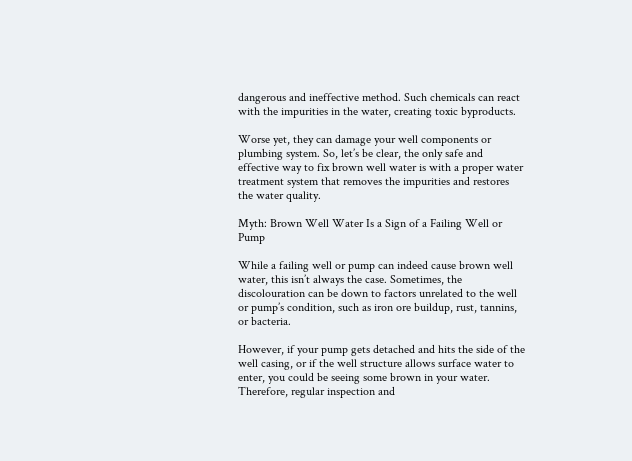dangerous and ineffective method. Such chemicals can react with the impurities in the water, creating toxic byproducts.

Worse yet, they can damage your well components or plumbing system. So, let’s be clear, the only safe and effective way to fix brown well water is with a proper water treatment system that removes the impurities and restores the water quality.

Myth: Brown Well Water Is a Sign of a Failing Well or Pump

While a failing well or pump can indeed cause brown well water, this isn’t always the case. Sometimes, the discolouration can be down to factors unrelated to the well or pump’s condition, such as iron ore buildup, rust, tannins, or bacteria.

However, if your pump gets detached and hits the side of the well casing, or if the well structure allows surface water to enter, you could be seeing some brown in your water. Therefore, regular inspection and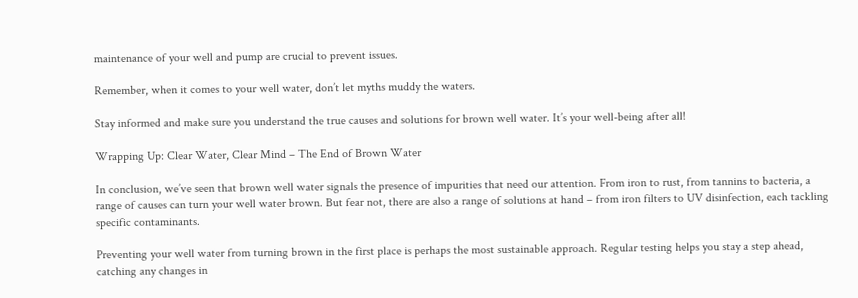maintenance of your well and pump are crucial to prevent issues.

Remember, when it comes to your well water, don’t let myths muddy the waters.

Stay informed and make sure you understand the true causes and solutions for brown well water. It’s your well-being after all!

Wrapping Up: Clear Water, Clear Mind – The End of Brown Water

In conclusion, we’ve seen that brown well water signals the presence of impurities that need our attention. From iron to rust, from tannins to bacteria, a range of causes can turn your well water brown. But fear not, there are also a range of solutions at hand – from iron filters to UV disinfection, each tackling specific contaminants.

Preventing your well water from turning brown in the first place is perhaps the most sustainable approach. Regular testing helps you stay a step ahead, catching any changes in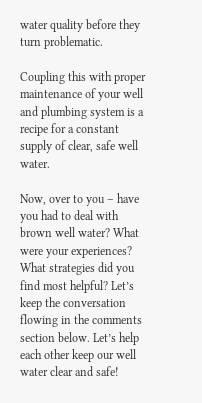water quality before they turn problematic.

Coupling this with proper maintenance of your well and plumbing system is a recipe for a constant supply of clear, safe well water.

Now, over to you – have you had to deal with brown well water? What were your experiences? What strategies did you find most helpful? Let’s keep the conversation flowing in the comments section below. Let’s help each other keep our well water clear and safe!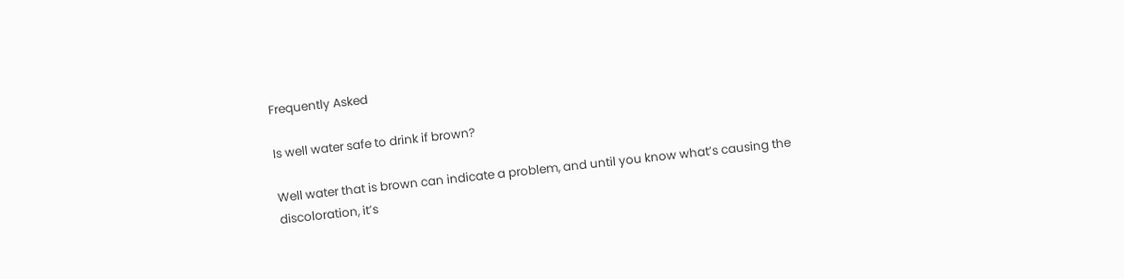Frequently Asked

Is well water safe to drink if brown?

Well water that is brown can indicate a problem, and until you know what’s causing the discoloration, it’s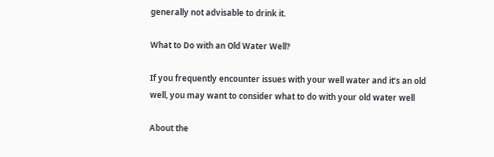generally not advisable to drink it.

What to Do with an Old Water Well?

If you frequently encounter issues with your well water and it’s an old well, you may want to consider what to do with your old water well

About the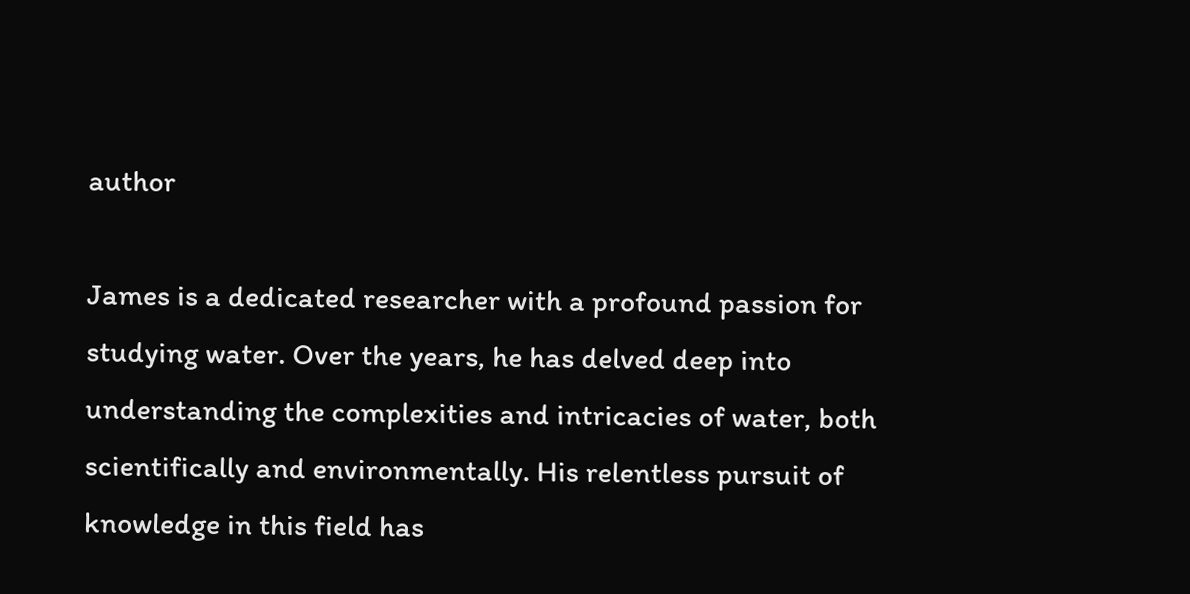author

James is a dedicated researcher with a profound passion for studying water. Over the years, he has delved deep into understanding the complexities and intricacies of water, both scientifically and environmentally. His relentless pursuit of knowledge in this field has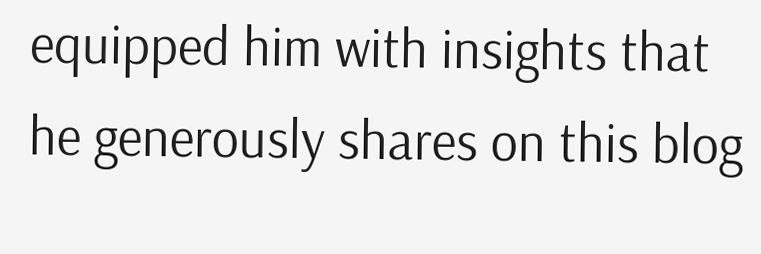equipped him with insights that he generously shares on this blog